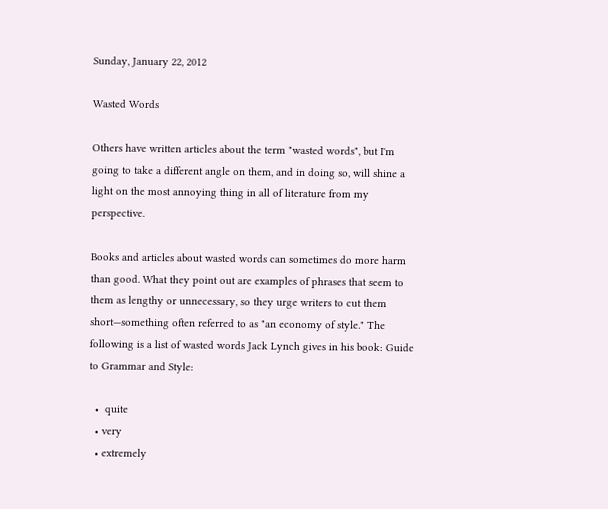Sunday, January 22, 2012

Wasted Words

Others have written articles about the term "wasted words", but I'm going to take a different angle on them, and in doing so, will shine a light on the most annoying thing in all of literature from my perspective.

Books and articles about wasted words can sometimes do more harm than good. What they point out are examples of phrases that seem to them as lengthy or unnecessary, so they urge writers to cut them short—something often referred to as "an economy of style." The following is a list of wasted words Jack Lynch gives in his book: Guide to Grammar and Style:

  •  quite
  • very
  • extremely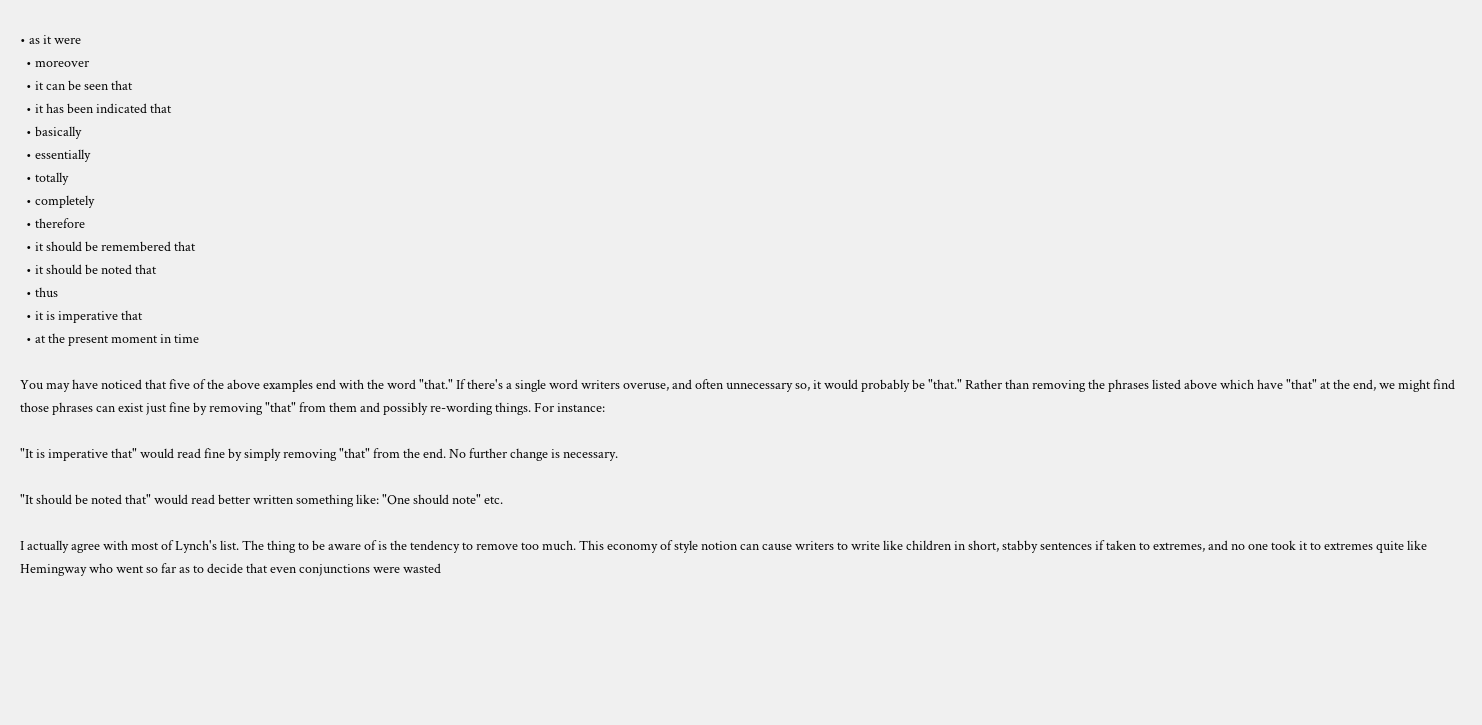• as it were
  • moreover
  • it can be seen that
  • it has been indicated that
  • basically
  • essentially
  • totally
  • completely
  • therefore
  • it should be remembered that
  • it should be noted that
  • thus
  • it is imperative that
  • at the present moment in time

You may have noticed that five of the above examples end with the word "that." If there's a single word writers overuse, and often unnecessary so, it would probably be "that." Rather than removing the phrases listed above which have "that" at the end, we might find those phrases can exist just fine by removing "that" from them and possibly re-wording things. For instance:

"It is imperative that" would read fine by simply removing "that" from the end. No further change is necessary.

"It should be noted that" would read better written something like: "One should note" etc.

I actually agree with most of Lynch's list. The thing to be aware of is the tendency to remove too much. This economy of style notion can cause writers to write like children in short, stabby sentences if taken to extremes, and no one took it to extremes quite like Hemingway who went so far as to decide that even conjunctions were wasted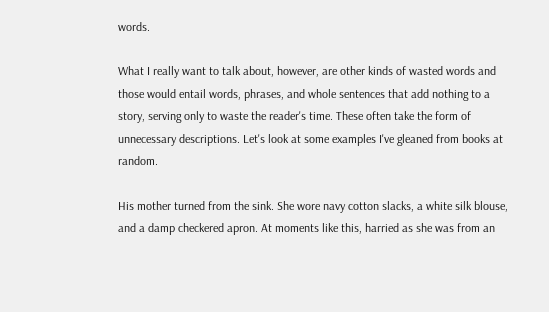words.

What I really want to talk about, however, are other kinds of wasted words and those would entail words, phrases, and whole sentences that add nothing to a story, serving only to waste the reader's time. These often take the form of unnecessary descriptions. Let's look at some examples I've gleaned from books at random.

His mother turned from the sink. She wore navy cotton slacks, a white silk blouse, and a damp checkered apron. At moments like this, harried as she was from an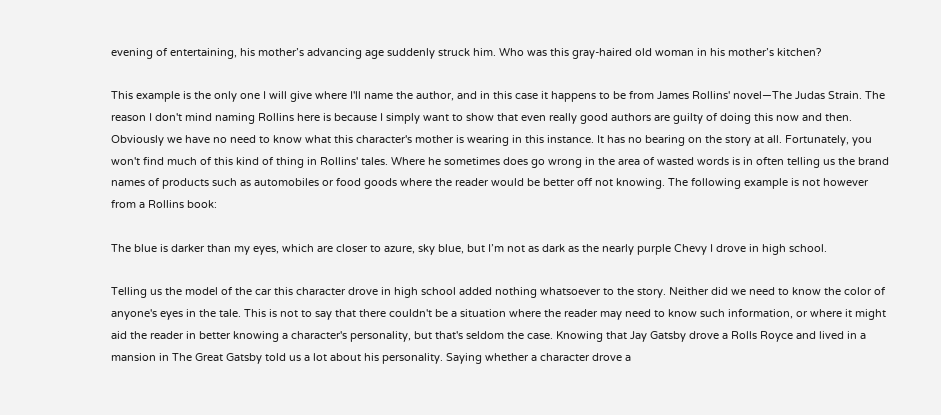evening of entertaining, his mother’s advancing age suddenly struck him. Who was this gray-haired old woman in his mother’s kitchen?

This example is the only one I will give where I'll name the author, and in this case it happens to be from James Rollins' novel—The Judas Strain. The reason I don't mind naming Rollins here is because I simply want to show that even really good authors are guilty of doing this now and then. Obviously we have no need to know what this character's mother is wearing in this instance. It has no bearing on the story at all. Fortunately, you won't find much of this kind of thing in Rollins' tales. Where he sometimes does go wrong in the area of wasted words is in often telling us the brand names of products such as automobiles or food goods where the reader would be better off not knowing. The following example is not however from a Rollins book:

The blue is darker than my eyes, which are closer to azure, sky blue, but I’m not as dark as the nearly purple Chevy I drove in high school.

Telling us the model of the car this character drove in high school added nothing whatsoever to the story. Neither did we need to know the color of anyone's eyes in the tale. This is not to say that there couldn't be a situation where the reader may need to know such information, or where it might aid the reader in better knowing a character's personality, but that's seldom the case. Knowing that Jay Gatsby drove a Rolls Royce and lived in a mansion in The Great Gatsby told us a lot about his personality. Saying whether a character drove a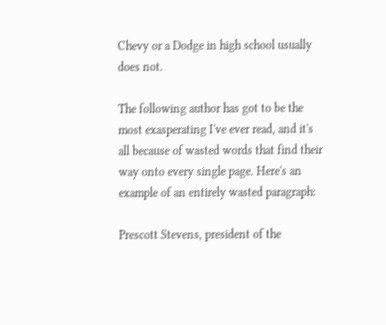Chevy or a Dodge in high school usually does not.

The following author has got to be the most exasperating I've ever read, and it's all because of wasted words that find their way onto every single page. Here's an example of an entirely wasted paragraph:

Prescott Stevens, president of the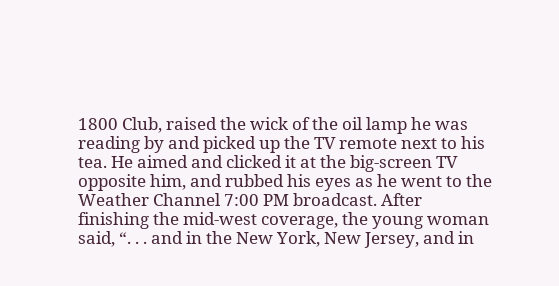1800 Club, raised the wick of the oil lamp he was reading by and picked up the TV remote next to his tea. He aimed and clicked it at the big-screen TV opposite him, and rubbed his eyes as he went to the Weather Channel 7:00 PM broadcast. After finishing the mid-west coverage, the young woman said, “. . . and in the New York, New Jersey, and in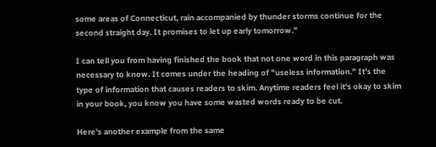some areas of Connecticut, rain accompanied by thunder storms continue for the second straight day. It promises to let up early tomorrow.”

I can tell you from having finished the book that not one word in this paragraph was necessary to know. It comes under the heading of "useless information." It's the type of information that causes readers to skim. Anytime readers feel it's okay to skim in your book, you know you have some wasted words ready to be cut.

Here's another example from the same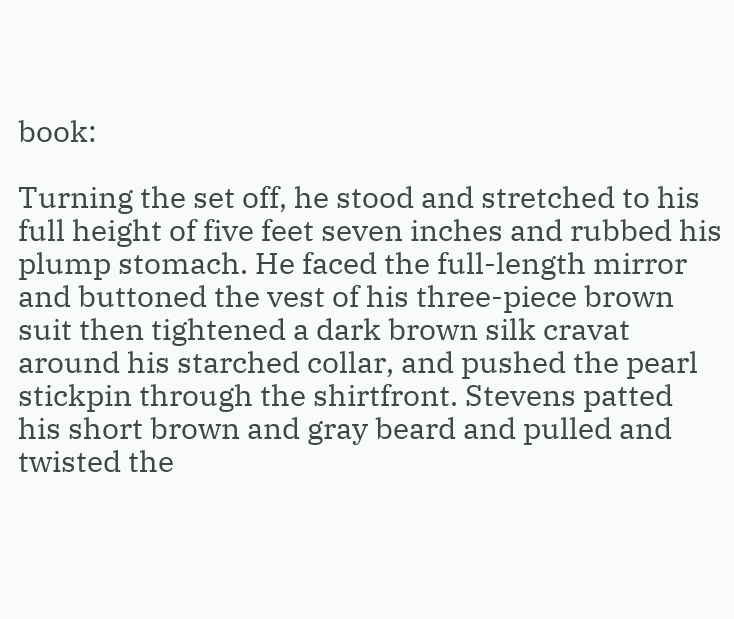book:

Turning the set off, he stood and stretched to his full height of five feet seven inches and rubbed his plump stomach. He faced the full-length mirror and buttoned the vest of his three-piece brown suit then tightened a dark brown silk cravat around his starched collar, and pushed the pearl stickpin through the shirtfront. Stevens patted his short brown and gray beard and pulled and twisted the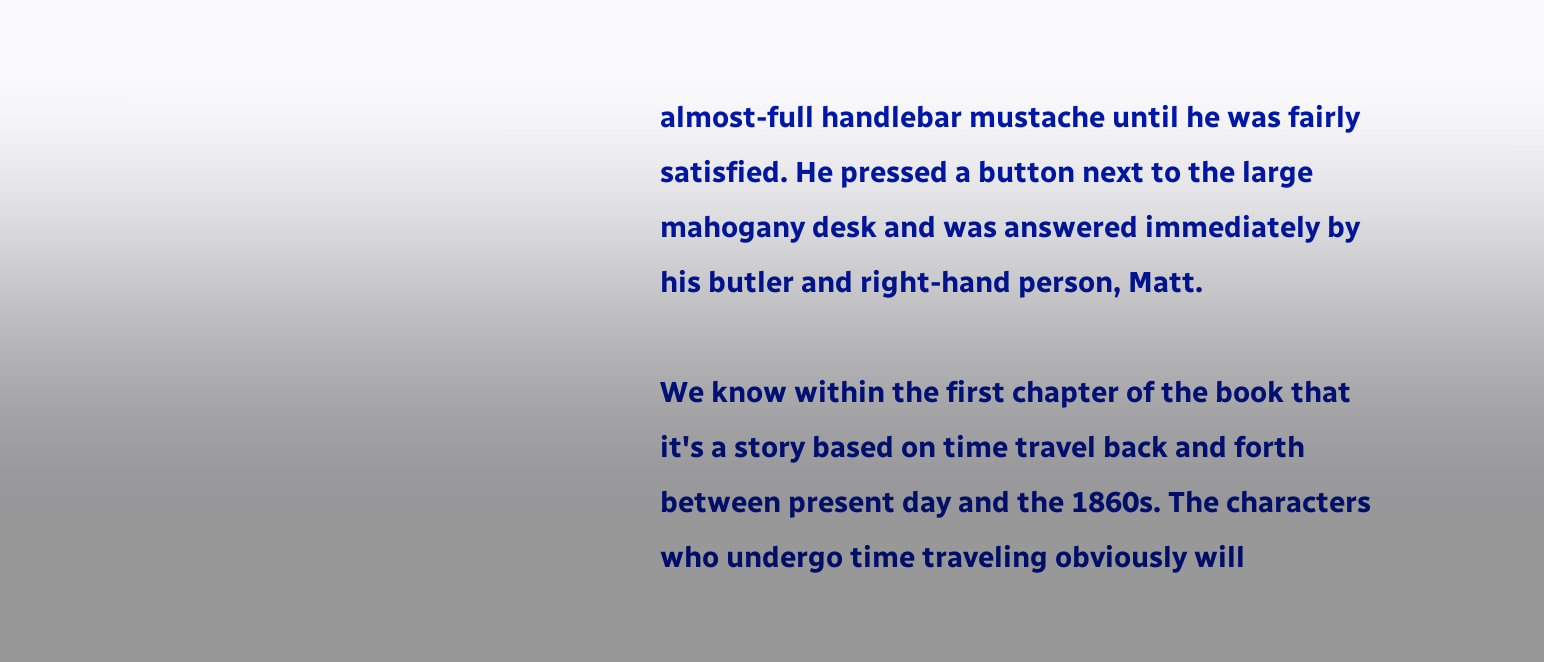almost-full handlebar mustache until he was fairly satisfied. He pressed a button next to the large mahogany desk and was answered immediately by his butler and right-hand person, Matt.

We know within the first chapter of the book that it's a story based on time travel back and forth between present day and the 1860s. The characters who undergo time traveling obviously will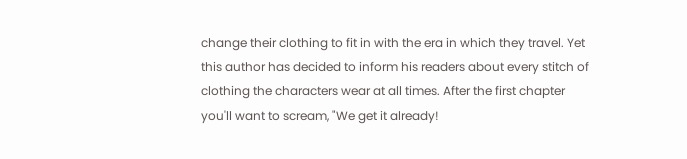change their clothing to fit in with the era in which they travel. Yet this author has decided to inform his readers about every stitch of clothing the characters wear at all times. After the first chapter you'll want to scream, "We get it already!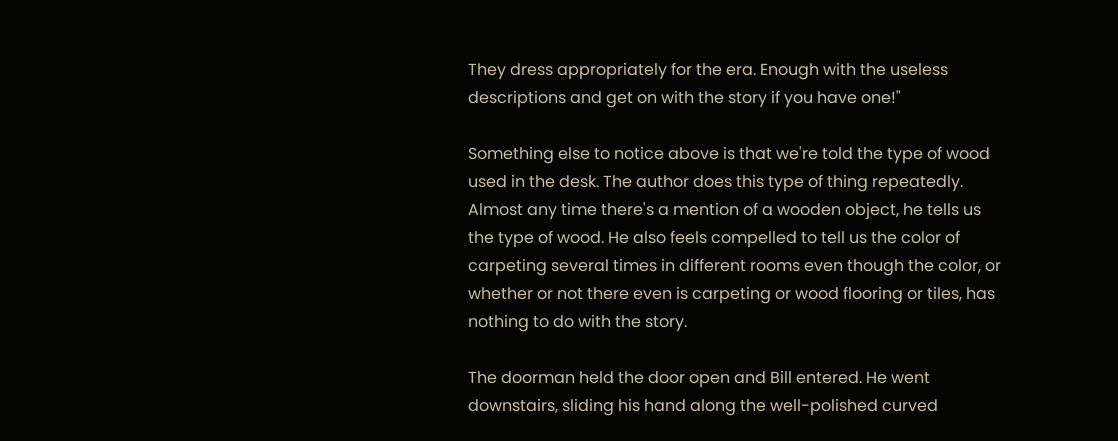They dress appropriately for the era. Enough with the useless descriptions and get on with the story if you have one!"

Something else to notice above is that we're told the type of wood used in the desk. The author does this type of thing repeatedly. Almost any time there's a mention of a wooden object, he tells us the type of wood. He also feels compelled to tell us the color of carpeting several times in different rooms even though the color, or whether or not there even is carpeting or wood flooring or tiles, has nothing to do with the story.

The doorman held the door open and Bill entered. He went downstairs, sliding his hand along the well-polished curved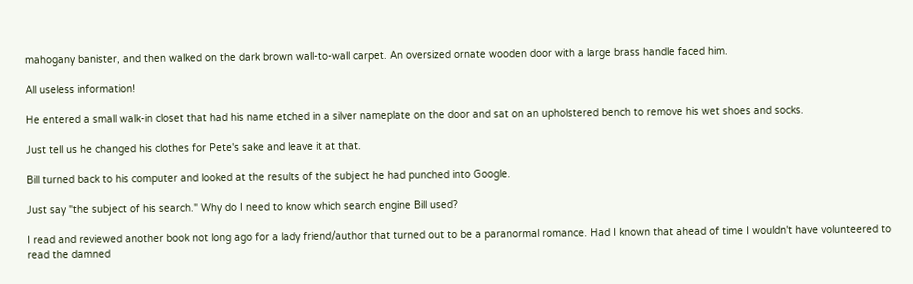mahogany banister, and then walked on the dark brown wall-to-wall carpet. An oversized ornate wooden door with a large brass handle faced him.

All useless information!

He entered a small walk-in closet that had his name etched in a silver nameplate on the door and sat on an upholstered bench to remove his wet shoes and socks.

Just tell us he changed his clothes for Pete's sake and leave it at that.

Bill turned back to his computer and looked at the results of the subject he had punched into Google.

Just say "the subject of his search." Why do I need to know which search engine Bill used?

I read and reviewed another book not long ago for a lady friend/author that turned out to be a paranormal romance. Had I known that ahead of time I wouldn't have volunteered to read the damned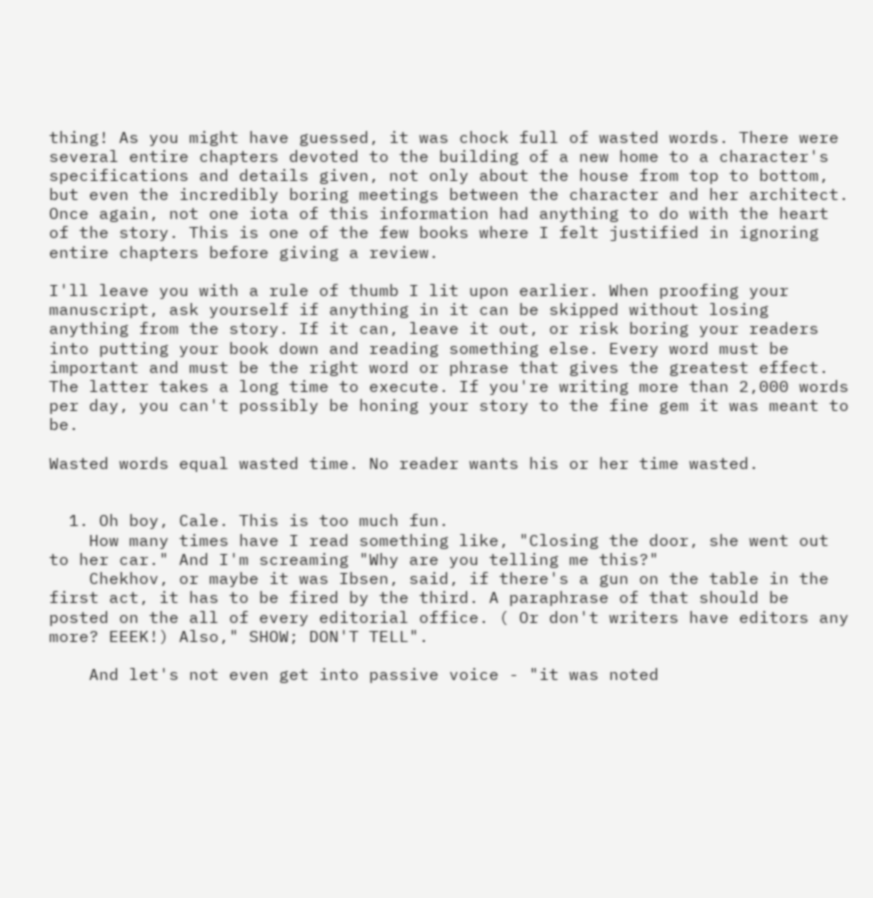thing! As you might have guessed, it was chock full of wasted words. There were several entire chapters devoted to the building of a new home to a character's specifications and details given, not only about the house from top to bottom, but even the incredibly boring meetings between the character and her architect. Once again, not one iota of this information had anything to do with the heart of the story. This is one of the few books where I felt justified in ignoring entire chapters before giving a review.

I'll leave you with a rule of thumb I lit upon earlier. When proofing your manuscript, ask yourself if anything in it can be skipped without losing anything from the story. If it can, leave it out, or risk boring your readers into putting your book down and reading something else. Every word must be important and must be the right word or phrase that gives the greatest effect. The latter takes a long time to execute. If you're writing more than 2,000 words per day, you can't possibly be honing your story to the fine gem it was meant to be.

Wasted words equal wasted time. No reader wants his or her time wasted.


  1. Oh boy, Cale. This is too much fun.
    How many times have I read something like, "Closing the door, she went out to her car." And I'm screaming "Why are you telling me this?"
    Chekhov, or maybe it was Ibsen, said, if there's a gun on the table in the first act, it has to be fired by the third. A paraphrase of that should be posted on the all of every editorial office. ( Or don't writers have editors any more? EEEK!) Also," SHOW; DON'T TELL".

    And let's not even get into passive voice - "it was noted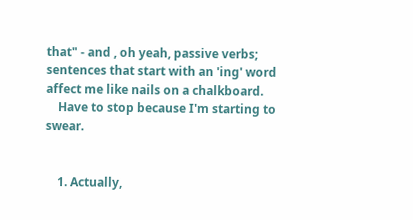that" - and , oh yeah, passive verbs; sentences that start with an 'ing' word affect me like nails on a chalkboard.
    Have to stop because I'm starting to swear.


    1. Actually,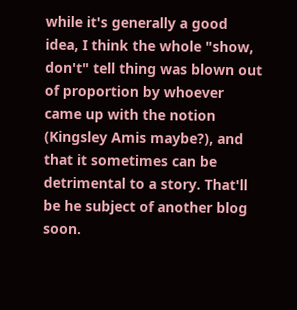while it's generally a good idea, I think the whole "show, don't" tell thing was blown out of proportion by whoever came up with the notion (Kingsley Amis maybe?), and that it sometimes can be detrimental to a story. That'll be he subject of another blog soon.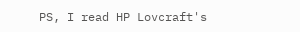PS, I read HP Lovcraft's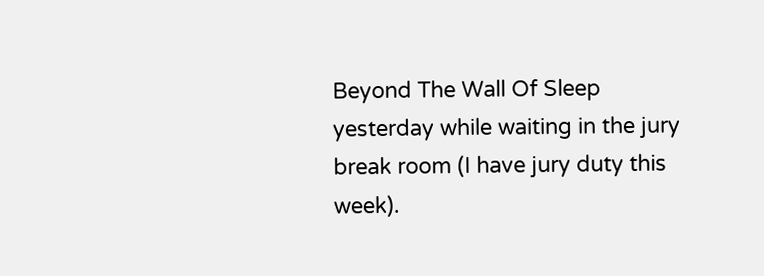Beyond The Wall Of Sleep yesterday while waiting in the jury break room (I have jury duty this week).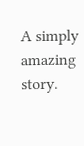A simply amazing story.